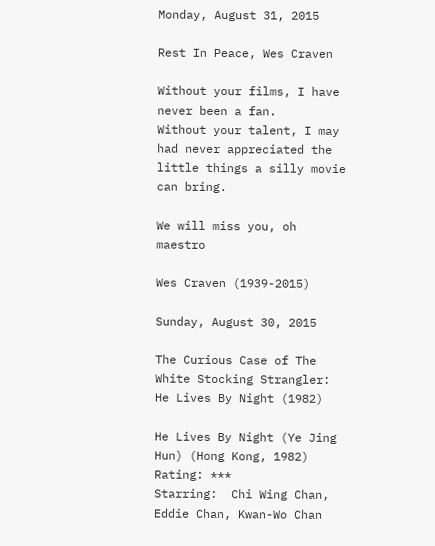Monday, August 31, 2015

Rest In Peace, Wes Craven

Without your films, I have never been a fan.
Without your talent, I may had never appreciated the little things a silly movie can bring.

We will miss you, oh maestro

Wes Craven (1939-2015)

Sunday, August 30, 2015

The Curious Case of The White Stocking Strangler: He Lives By Night (1982)

He Lives By Night (Ye Jing Hun) (Hong Kong, 1982)
Rating: ***
Starring:  Chi Wing Chan, Eddie Chan, Kwan-Wo Chan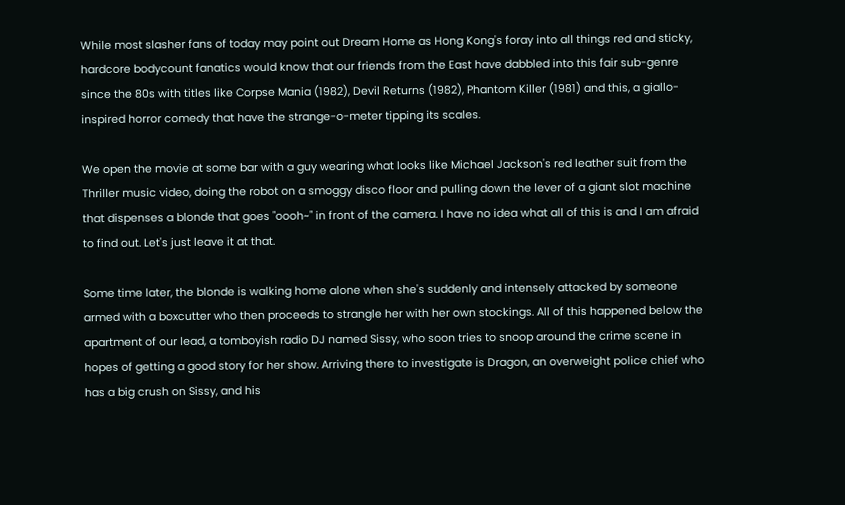While most slasher fans of today may point out Dream Home as Hong Kong's foray into all things red and sticky, hardcore bodycount fanatics would know that our friends from the East have dabbled into this fair sub-genre since the 80s with titles like Corpse Mania (1982), Devil Returns (1982), Phantom Killer (1981) and this, a giallo-inspired horror comedy that have the strange-o-meter tipping its scales.

We open the movie at some bar with a guy wearing what looks like Michael Jackson's red leather suit from the Thriller music video, doing the robot on a smoggy disco floor and pulling down the lever of a giant slot machine that dispenses a blonde that goes "oooh~" in front of the camera. I have no idea what all of this is and I am afraid to find out. Let's just leave it at that.

Some time later, the blonde is walking home alone when she's suddenly and intensely attacked by someone armed with a boxcutter who then proceeds to strangle her with her own stockings. All of this happened below the apartment of our lead, a tomboyish radio DJ named Sissy, who soon tries to snoop around the crime scene in hopes of getting a good story for her show. Arriving there to investigate is Dragon, an overweight police chief who has a big crush on Sissy, and his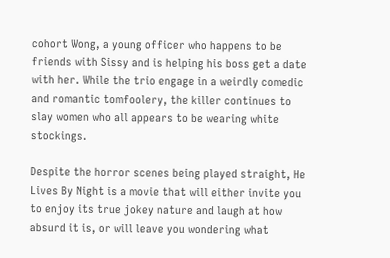cohort Wong, a young officer who happens to be friends with Sissy and is helping his boss get a date with her. While the trio engage in a weirdly comedic and romantic tomfoolery, the killer continues to slay women who all appears to be wearing white stockings.

Despite the horror scenes being played straight, He Lives By Night is a movie that will either invite you to enjoy its true jokey nature and laugh at how absurd it is, or will leave you wondering what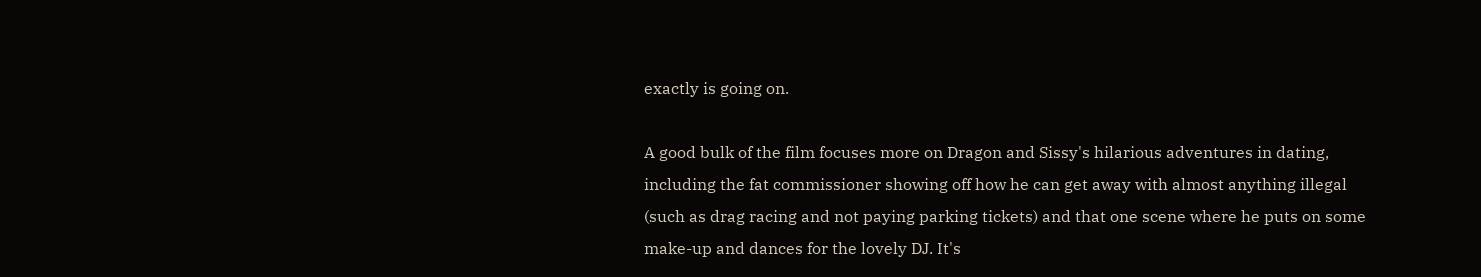exactly is going on.

A good bulk of the film focuses more on Dragon and Sissy's hilarious adventures in dating, including the fat commissioner showing off how he can get away with almost anything illegal (such as drag racing and not paying parking tickets) and that one scene where he puts on some make-up and dances for the lovely DJ. It's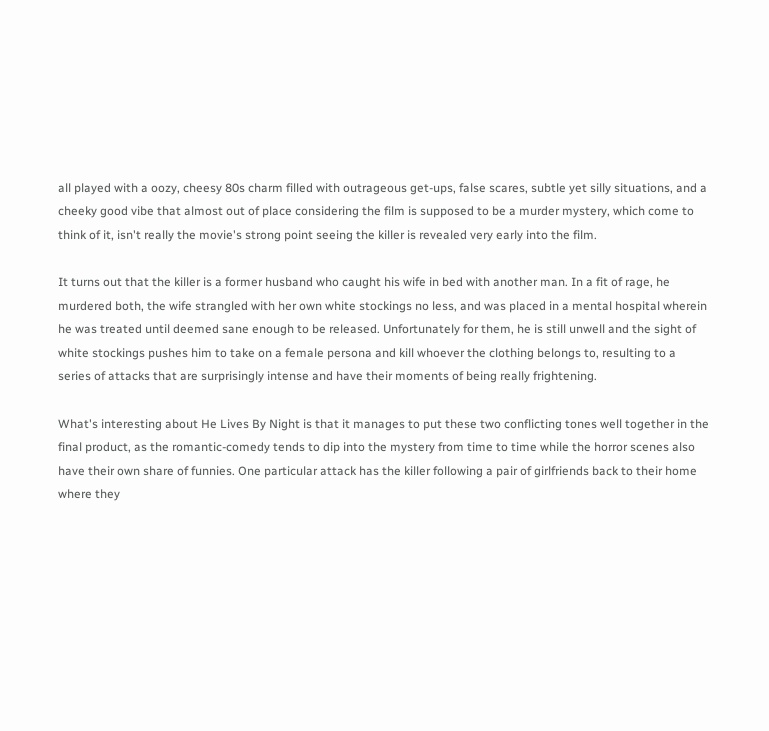all played with a oozy, cheesy 80s charm filled with outrageous get-ups, false scares, subtle yet silly situations, and a cheeky good vibe that almost out of place considering the film is supposed to be a murder mystery, which come to think of it, isn't really the movie's strong point seeing the killer is revealed very early into the film.

It turns out that the killer is a former husband who caught his wife in bed with another man. In a fit of rage, he murdered both, the wife strangled with her own white stockings no less, and was placed in a mental hospital wherein he was treated until deemed sane enough to be released. Unfortunately for them, he is still unwell and the sight of white stockings pushes him to take on a female persona and kill whoever the clothing belongs to, resulting to a series of attacks that are surprisingly intense and have their moments of being really frightening.

What's interesting about He Lives By Night is that it manages to put these two conflicting tones well together in the final product, as the romantic-comedy tends to dip into the mystery from time to time while the horror scenes also have their own share of funnies. One particular attack has the killer following a pair of girlfriends back to their home where they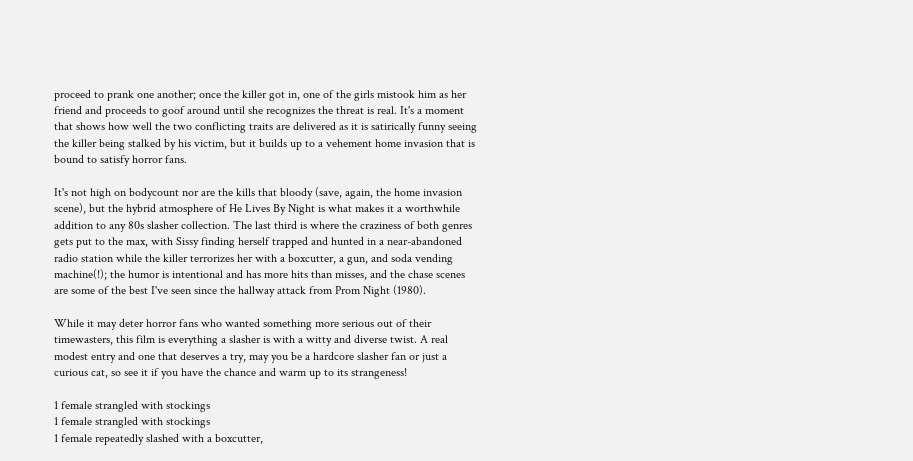proceed to prank one another; once the killer got in, one of the girls mistook him as her friend and proceeds to goof around until she recognizes the threat is real. It's a moment that shows how well the two conflicting traits are delivered as it is satirically funny seeing the killer being stalked by his victim, but it builds up to a vehement home invasion that is bound to satisfy horror fans.

It's not high on bodycount nor are the kills that bloody (save, again, the home invasion scene), but the hybrid atmosphere of He Lives By Night is what makes it a worthwhile addition to any 80s slasher collection. The last third is where the craziness of both genres gets put to the max, with Sissy finding herself trapped and hunted in a near-abandoned radio station while the killer terrorizes her with a boxcutter, a gun, and soda vending machine(!); the humor is intentional and has more hits than misses, and the chase scenes are some of the best I've seen since the hallway attack from Prom Night (1980).

While it may deter horror fans who wanted something more serious out of their timewasters, this film is everything a slasher is with a witty and diverse twist. A real modest entry and one that deserves a try, may you be a hardcore slasher fan or just a curious cat, so see it if you have the chance and warm up to its strangeness!

1 female strangled with stockings
1 female strangled with stockings
1 female repeatedly slashed with a boxcutter,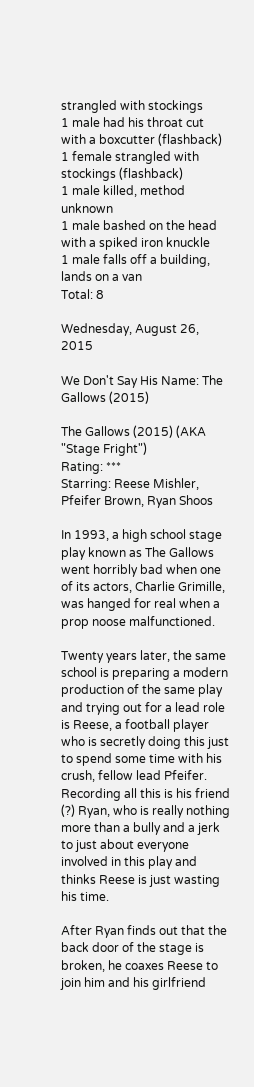strangled with stockings
1 male had his throat cut with a boxcutter (flashback)
1 female strangled with stockings (flashback)
1 male killed, method unknown
1 male bashed on the head with a spiked iron knuckle
1 male falls off a building, lands on a van
Total: 8

Wednesday, August 26, 2015

We Don't Say His Name: The Gallows (2015)

The Gallows (2015) (AKA "Stage Fright")
Rating: ***
Starring: Reese Mishler, Pfeifer Brown, Ryan Shoos

In 1993, a high school stage play known as The Gallows went horribly bad when one of its actors, Charlie Grimille, was hanged for real when a prop noose malfunctioned.

Twenty years later, the same school is preparing a modern production of the same play and trying out for a lead role is Reese, a football player who is secretly doing this just to spend some time with his crush, fellow lead Pfeifer. Recording all this is his friend (?) Ryan, who is really nothing more than a bully and a jerk to just about everyone involved in this play and thinks Reese is just wasting his time.

After Ryan finds out that the back door of the stage is broken, he coaxes Reese to join him and his girlfriend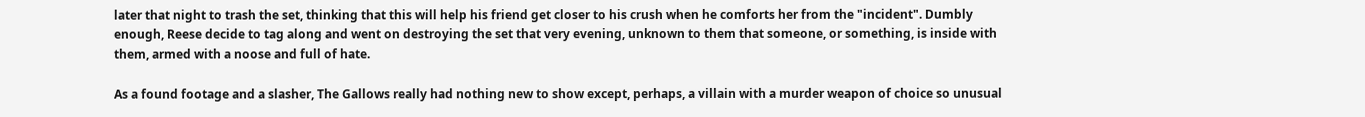later that night to trash the set, thinking that this will help his friend get closer to his crush when he comforts her from the "incident". Dumbly enough, Reese decide to tag along and went on destroying the set that very evening, unknown to them that someone, or something, is inside with them, armed with a noose and full of hate.

As a found footage and a slasher, The Gallows really had nothing new to show except, perhaps, a villain with a murder weapon of choice so unusual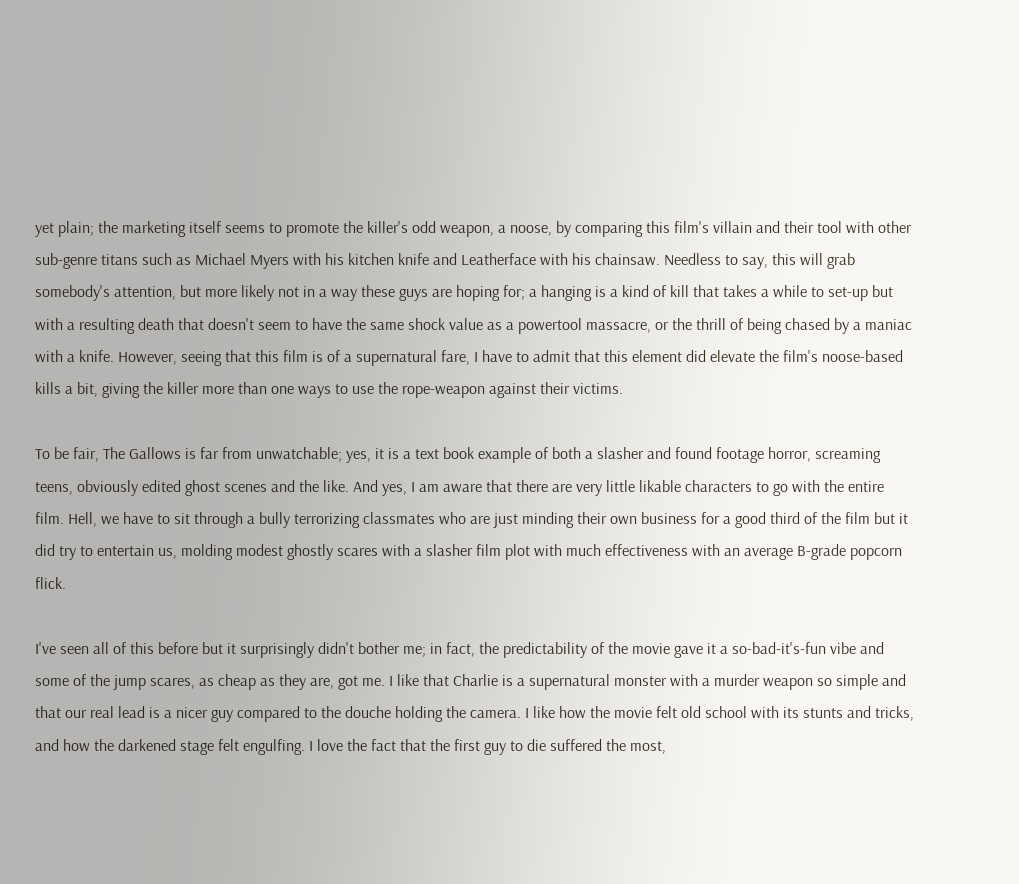yet plain; the marketing itself seems to promote the killer's odd weapon, a noose, by comparing this film's villain and their tool with other sub-genre titans such as Michael Myers with his kitchen knife and Leatherface with his chainsaw. Needless to say, this will grab somebody's attention, but more likely not in a way these guys are hoping for; a hanging is a kind of kill that takes a while to set-up but with a resulting death that doesn't seem to have the same shock value as a powertool massacre, or the thrill of being chased by a maniac with a knife. However, seeing that this film is of a supernatural fare, I have to admit that this element did elevate the film's noose-based kills a bit, giving the killer more than one ways to use the rope-weapon against their victims.

To be fair, The Gallows is far from unwatchable; yes, it is a text book example of both a slasher and found footage horror, screaming teens, obviously edited ghost scenes and the like. And yes, I am aware that there are very little likable characters to go with the entire film. Hell, we have to sit through a bully terrorizing classmates who are just minding their own business for a good third of the film but it did try to entertain us, molding modest ghostly scares with a slasher film plot with much effectiveness with an average B-grade popcorn flick.

I've seen all of this before but it surprisingly didn't bother me; in fact, the predictability of the movie gave it a so-bad-it's-fun vibe and some of the jump scares, as cheap as they are, got me. I like that Charlie is a supernatural monster with a murder weapon so simple and that our real lead is a nicer guy compared to the douche holding the camera. I like how the movie felt old school with its stunts and tricks, and how the darkened stage felt engulfing. I love the fact that the first guy to die suffered the most,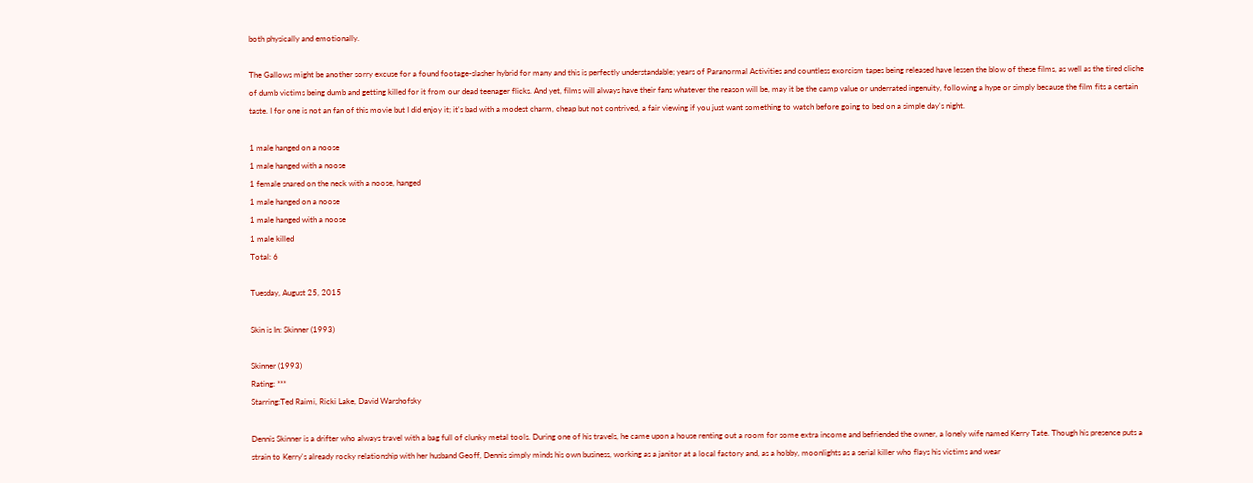both physically and emotionally.

The Gallows might be another sorry excuse for a found footage-slasher hybrid for many and this is perfectly understandable; years of Paranormal Activities and countless exorcism tapes being released have lessen the blow of these films, as well as the tired cliche of dumb victims being dumb and getting killed for it from our dead teenager flicks. And yet, films will always have their fans whatever the reason will be, may it be the camp value or underrated ingenuity, following a hype or simply because the film fits a certain taste. I for one is not an fan of this movie but I did enjoy it; it's bad with a modest charm, cheap but not contrived, a fair viewing if you just want something to watch before going to bed on a simple day's night.

1 male hanged on a noose
1 male hanged with a noose
1 female snared on the neck with a noose, hanged
1 male hanged on a noose
1 male hanged with a noose
1 male killed
Total: 6

Tuesday, August 25, 2015

Skin is In: Skinner (1993)

Skinner (1993)
Rating: ***
Starring:Ted Raimi, Ricki Lake, David Warshofsky

Dennis Skinner is a drifter who always travel with a bag full of clunky metal tools. During one of his travels, he came upon a house renting out a room for some extra income and befriended the owner, a lonely wife named Kerry Tate. Though his presence puts a strain to Kerry's already rocky relationship with her husband Geoff, Dennis simply minds his own business, working as a janitor at a local factory and, as a hobby, moonlights as a serial killer who flays his victims and wear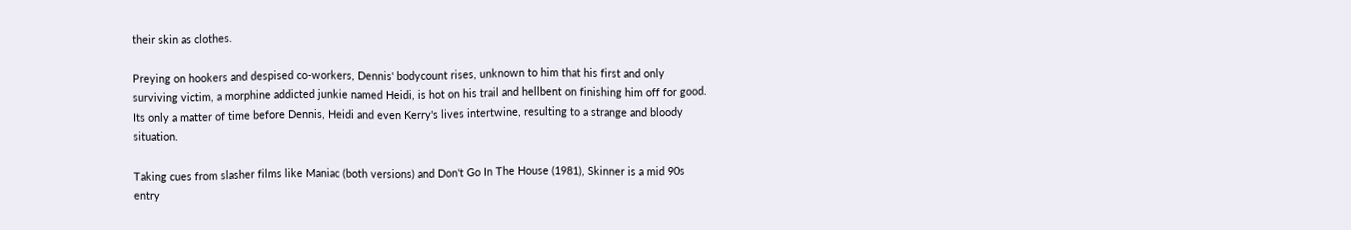their skin as clothes.

Preying on hookers and despised co-workers, Dennis' bodycount rises, unknown to him that his first and only surviving victim, a morphine addicted junkie named Heidi, is hot on his trail and hellbent on finishing him off for good. Its only a matter of time before Dennis, Heidi and even Kerry's lives intertwine, resulting to a strange and bloody situation.

Taking cues from slasher films like Maniac (both versions) and Don't Go In The House (1981), Skinner is a mid 90s entry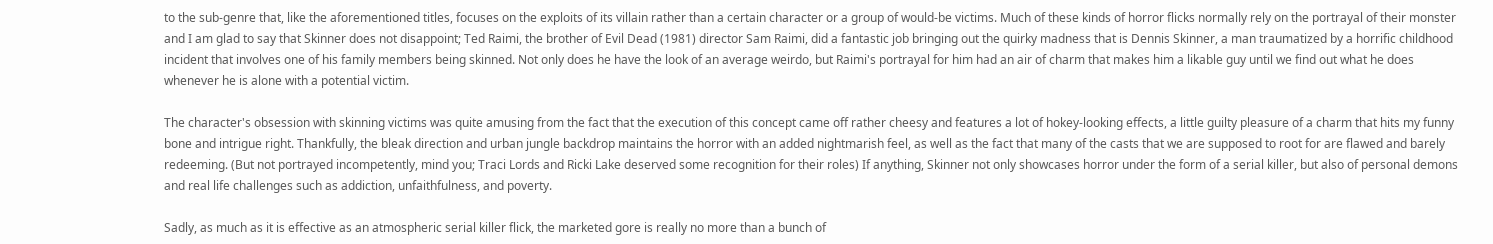to the sub-genre that, like the aforementioned titles, focuses on the exploits of its villain rather than a certain character or a group of would-be victims. Much of these kinds of horror flicks normally rely on the portrayal of their monster and I am glad to say that Skinner does not disappoint; Ted Raimi, the brother of Evil Dead (1981) director Sam Raimi, did a fantastic job bringing out the quirky madness that is Dennis Skinner, a man traumatized by a horrific childhood incident that involves one of his family members being skinned. Not only does he have the look of an average weirdo, but Raimi's portrayal for him had an air of charm that makes him a likable guy until we find out what he does whenever he is alone with a potential victim.

The character's obsession with skinning victims was quite amusing from the fact that the execution of this concept came off rather cheesy and features a lot of hokey-looking effects, a little guilty pleasure of a charm that hits my funny bone and intrigue right. Thankfully, the bleak direction and urban jungle backdrop maintains the horror with an added nightmarish feel, as well as the fact that many of the casts that we are supposed to root for are flawed and barely redeeming. (But not portrayed incompetently, mind you; Traci Lords and Ricki Lake deserved some recognition for their roles) If anything, Skinner not only showcases horror under the form of a serial killer, but also of personal demons and real life challenges such as addiction, unfaithfulness, and poverty.

Sadly, as much as it is effective as an atmospheric serial killer flick, the marketed gore is really no more than a bunch of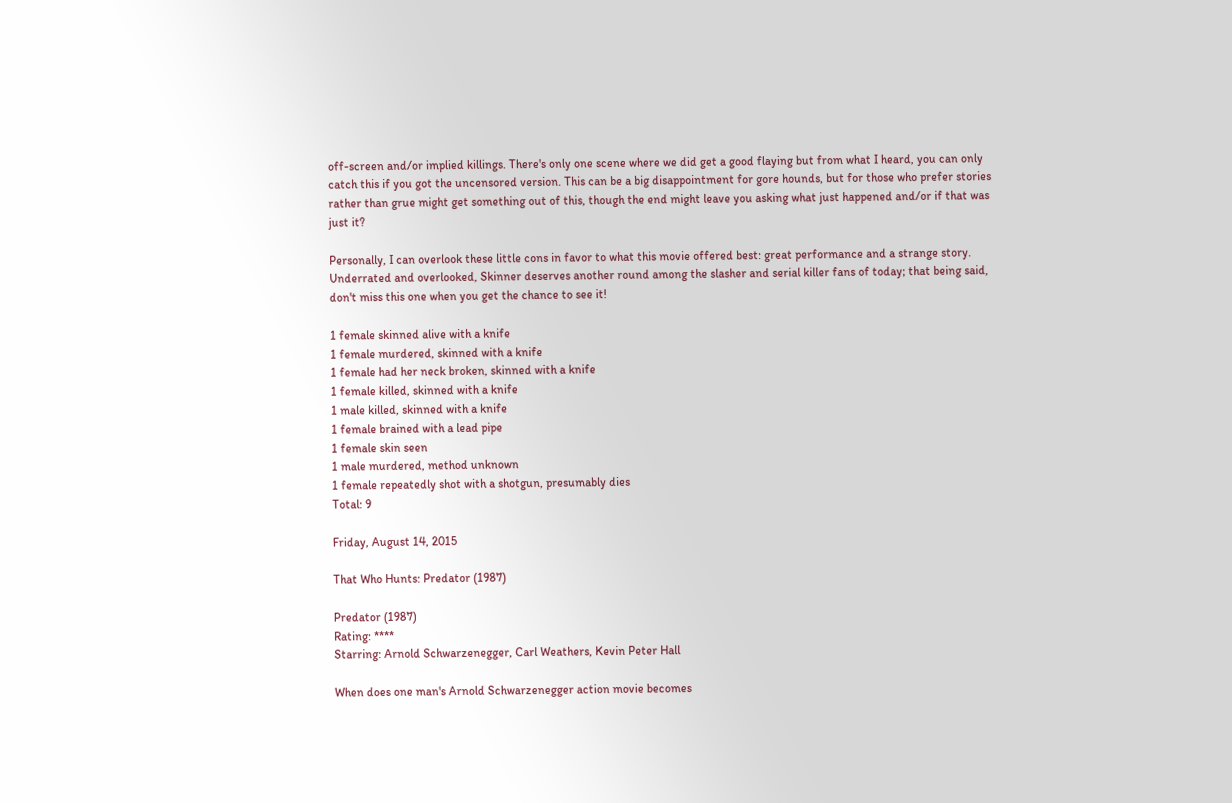off-screen and/or implied killings. There's only one scene where we did get a good flaying but from what I heard, you can only catch this if you got the uncensored version. This can be a big disappointment for gore hounds, but for those who prefer stories rather than grue might get something out of this, though the end might leave you asking what just happened and/or if that was just it?

Personally, I can overlook these little cons in favor to what this movie offered best: great performance and a strange story. Underrated and overlooked, Skinner deserves another round among the slasher and serial killer fans of today; that being said, don't miss this one when you get the chance to see it!

1 female skinned alive with a knife
1 female murdered, skinned with a knife
1 female had her neck broken, skinned with a knife
1 female killed, skinned with a knife
1 male killed, skinned with a knife
1 female brained with a lead pipe
1 female skin seen
1 male murdered, method unknown
1 female repeatedly shot with a shotgun, presumably dies
Total: 9

Friday, August 14, 2015

That Who Hunts: Predator (1987)

Predator (1987)
Rating: ****
Starring: Arnold Schwarzenegger, Carl Weathers, Kevin Peter Hall

When does one man's Arnold Schwarzenegger action movie becomes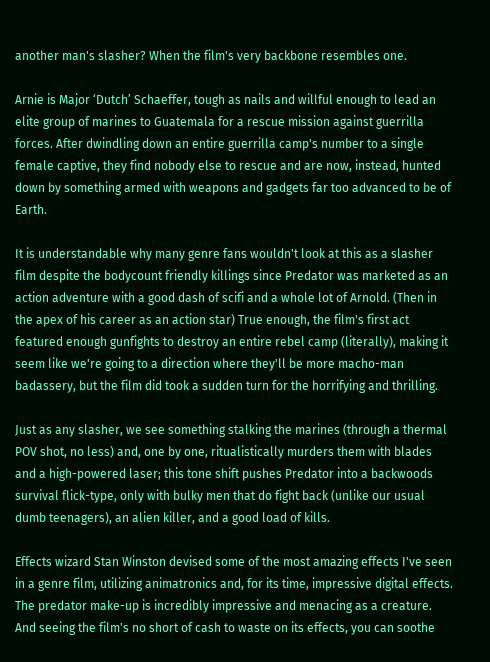another man's slasher? When the film's very backbone resembles one.

Arnie is Major ‘Dutch’ Schaeffer, tough as nails and willful enough to lead an elite group of marines to Guatemala for a rescue mission against guerrilla forces. After dwindling down an entire guerrilla camp's number to a single female captive, they find nobody else to rescue and are now, instead, hunted down by something armed with weapons and gadgets far too advanced to be of Earth.

It is understandable why many genre fans wouldn't look at this as a slasher film despite the bodycount friendly killings since Predator was marketed as an action adventure with a good dash of scifi and a whole lot of Arnold. (Then in the apex of his career as an action star) True enough, the film's first act featured enough gunfights to destroy an entire rebel camp (literally), making it seem like we're going to a direction where they'll be more macho-man badassery, but the film did took a sudden turn for the horrifying and thrilling.

Just as any slasher, we see something stalking the marines (through a thermal POV shot, no less) and, one by one, ritualistically murders them with blades and a high-powered laser; this tone shift pushes Predator into a backwoods survival flick-type, only with bulky men that do fight back (unlike our usual dumb teenagers), an alien killer, and a good load of kills.

Effects wizard Stan Winston devised some of the most amazing effects I've seen in a genre film, utilizing animatronics and, for its time, impressive digital effects. The predator make-up is incredibly impressive and menacing as a creature. And seeing the film's no short of cash to waste on its effects, you can soothe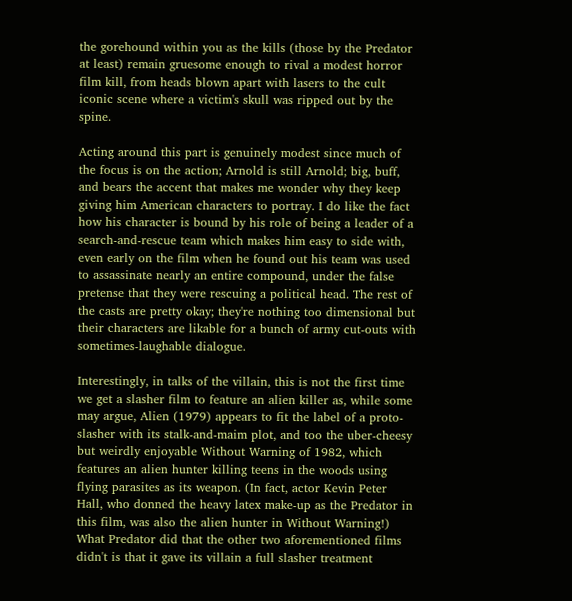the gorehound within you as the kills (those by the Predator at least) remain gruesome enough to rival a modest horror film kill, from heads blown apart with lasers to the cult iconic scene where a victim's skull was ripped out by the spine.

Acting around this part is genuinely modest since much of the focus is on the action; Arnold is still Arnold; big, buff, and bears the accent that makes me wonder why they keep giving him American characters to portray. I do like the fact how his character is bound by his role of being a leader of a search-and-rescue team which makes him easy to side with, even early on the film when he found out his team was used to assassinate nearly an entire compound, under the false pretense that they were rescuing a political head. The rest of the casts are pretty okay; they're nothing too dimensional but their characters are likable for a bunch of army cut-outs with sometimes-laughable dialogue.

Interestingly, in talks of the villain, this is not the first time we get a slasher film to feature an alien killer as, while some may argue, Alien (1979) appears to fit the label of a proto-slasher with its stalk-and-maim plot, and too the uber-cheesy but weirdly enjoyable Without Warning of 1982, which features an alien hunter killing teens in the woods using flying parasites as its weapon. (In fact, actor Kevin Peter Hall, who donned the heavy latex make-up as the Predator in this film, was also the alien hunter in Without Warning!) What Predator did that the other two aforementioned films didn't is that it gave its villain a full slasher treatment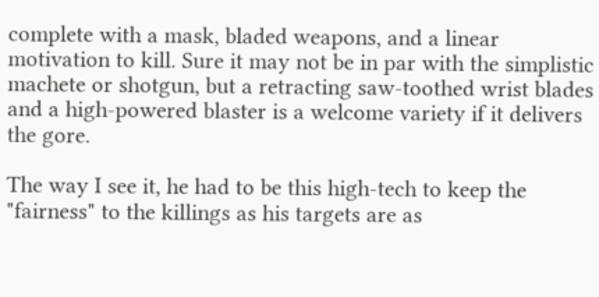complete with a mask, bladed weapons, and a linear motivation to kill. Sure it may not be in par with the simplistic machete or shotgun, but a retracting saw-toothed wrist blades and a high-powered blaster is a welcome variety if it delivers the gore.

The way I see it, he had to be this high-tech to keep the "fairness" to the killings as his targets are as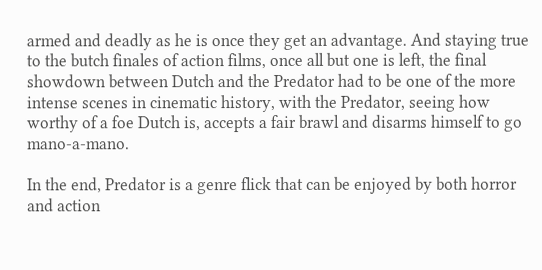armed and deadly as he is once they get an advantage. And staying true to the butch finales of action films, once all but one is left, the final showdown between Dutch and the Predator had to be one of the more intense scenes in cinematic history, with the Predator, seeing how worthy of a foe Dutch is, accepts a fair brawl and disarms himself to go mano-a-mano.

In the end, Predator is a genre flick that can be enjoyed by both horror and action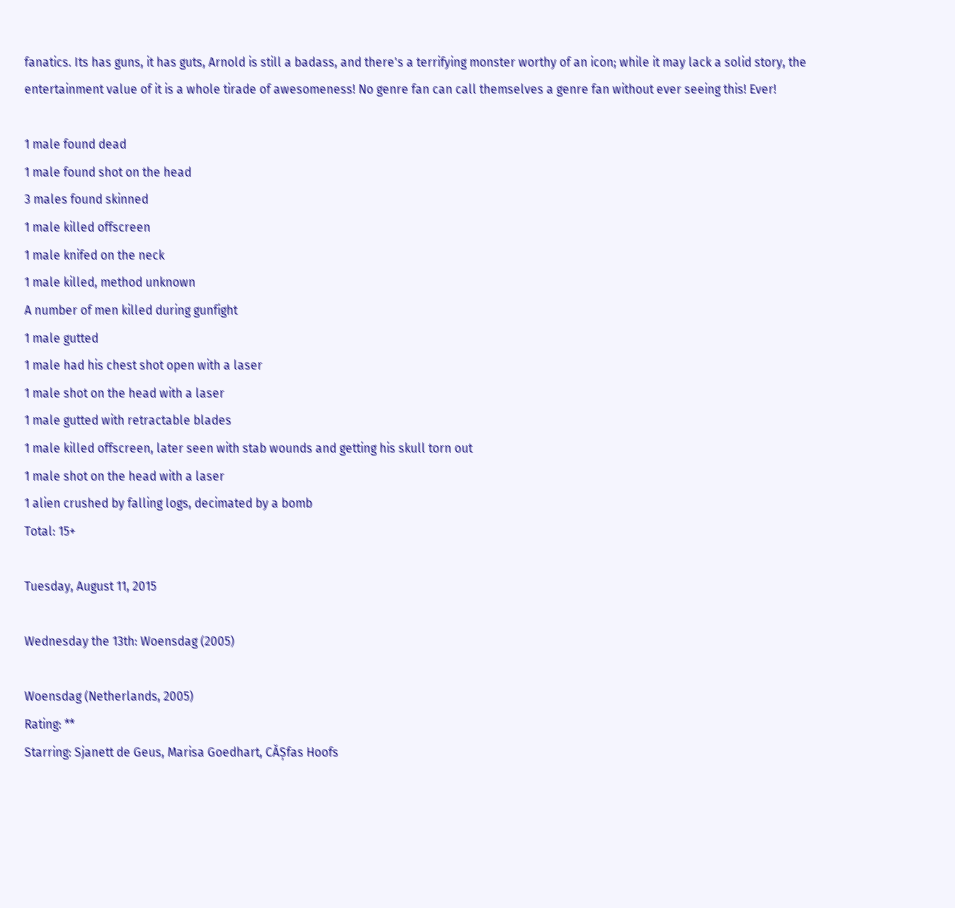fanatics. Its has guns, it has guts, Arnold is still a badass, and there's a terrifying monster worthy of an icon; while it may lack a solid story, the entertainment value of it is a whole tirade of awesomeness! No genre fan can call themselves a genre fan without ever seeing this! Ever!

1 male found dead
1 male found shot on the head
3 males found skinned
1 male killed offscreen
1 male knifed on the neck
1 male killed, method unknown
A number of men killed during gunfight
1 male gutted
1 male had his chest shot open with a laser
1 male shot on the head with a laser
1 male gutted with retractable blades
1 male killed offscreen, later seen with stab wounds and getting his skull torn out
1 male shot on the head with a laser
1 alien crushed by falling logs, decimated by a bomb
Total: 15+

Tuesday, August 11, 2015

Wednesday the 13th: Woensdag (2005)

Woensdag (Netherlands, 2005)
Rating: **
Starring: Sjanett de Geus, Marisa Goedhart, CĂȘfas Hoofs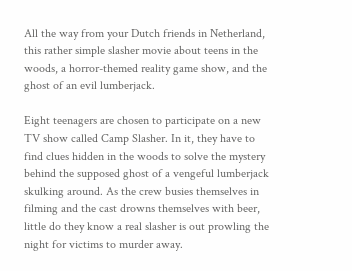All the way from your Dutch friends in Netherland, this rather simple slasher movie about teens in the woods, a horror-themed reality game show, and the ghost of an evil lumberjack.

Eight teenagers are chosen to participate on a new TV show called Camp Slasher. In it, they have to find clues hidden in the woods to solve the mystery behind the supposed ghost of a vengeful lumberjack skulking around. As the crew busies themselves in filming and the cast drowns themselves with beer, little do they know a real slasher is out prowling the night for victims to murder away.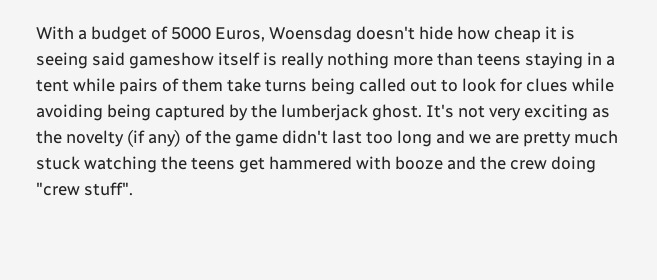With a budget of 5000 Euros, Woensdag doesn't hide how cheap it is seeing said gameshow itself is really nothing more than teens staying in a tent while pairs of them take turns being called out to look for clues while avoiding being captured by the lumberjack ghost. It's not very exciting as the novelty (if any) of the game didn't last too long and we are pretty much stuck watching the teens get hammered with booze and the crew doing "crew stuff".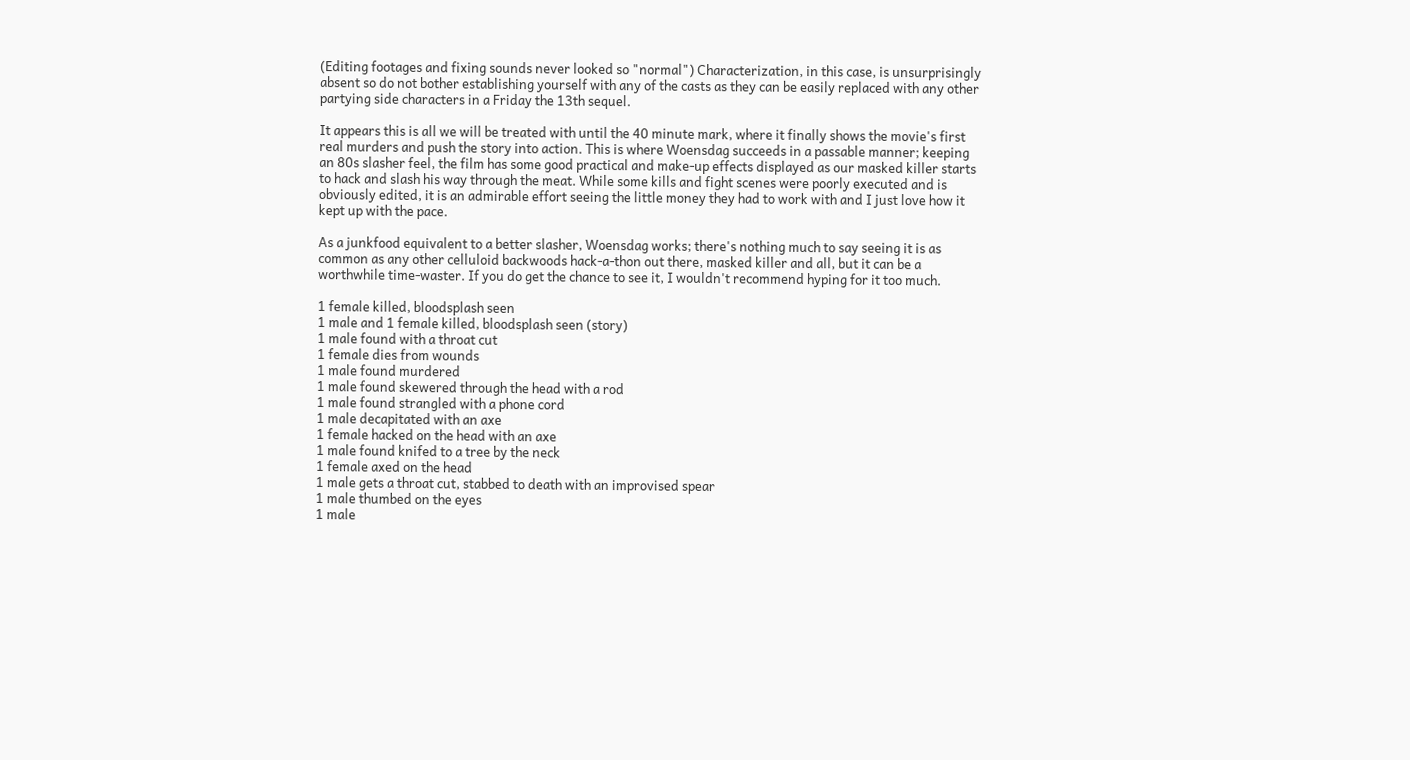(Editing footages and fixing sounds never looked so "normal") Characterization, in this case, is unsurprisingly absent so do not bother establishing yourself with any of the casts as they can be easily replaced with any other partying side characters in a Friday the 13th sequel.

It appears this is all we will be treated with until the 40 minute mark, where it finally shows the movie's first real murders and push the story into action. This is where Woensdag succeeds in a passable manner; keeping an 80s slasher feel, the film has some good practical and make-up effects displayed as our masked killer starts to hack and slash his way through the meat. While some kills and fight scenes were poorly executed and is obviously edited, it is an admirable effort seeing the little money they had to work with and I just love how it kept up with the pace.

As a junkfood equivalent to a better slasher, Woensdag works; there's nothing much to say seeing it is as common as any other celluloid backwoods hack-a-thon out there, masked killer and all, but it can be a worthwhile time-waster. If you do get the chance to see it, I wouldn't recommend hyping for it too much.

1 female killed, bloodsplash seen
1 male and 1 female killed, bloodsplash seen (story)
1 male found with a throat cut
1 female dies from wounds
1 male found murdered
1 male found skewered through the head with a rod
1 male found strangled with a phone cord
1 male decapitated with an axe
1 female hacked on the head with an axe
1 male found knifed to a tree by the neck
1 female axed on the head
1 male gets a throat cut, stabbed to death with an improvised spear
1 male thumbed on the eyes
1 male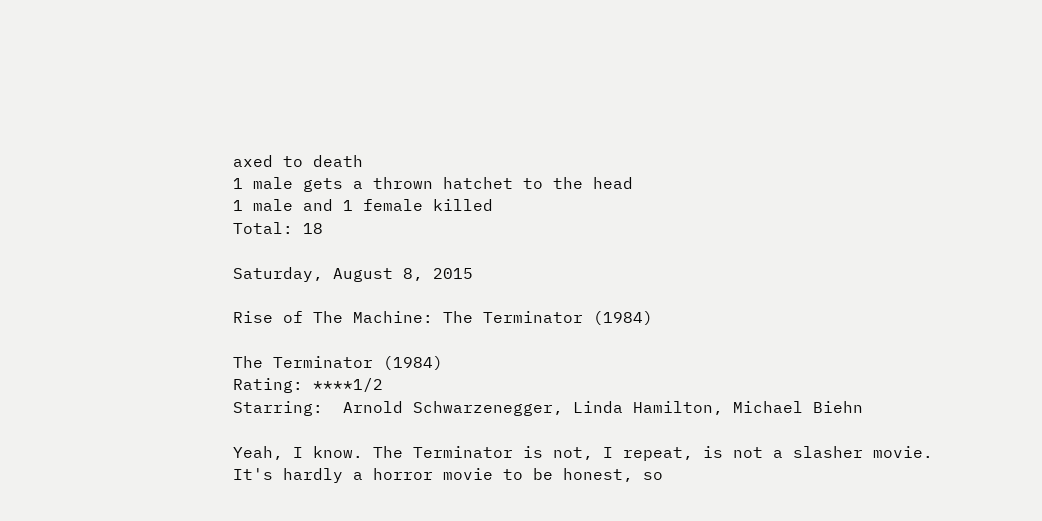axed to death
1 male gets a thrown hatchet to the head
1 male and 1 female killed
Total: 18

Saturday, August 8, 2015

Rise of The Machine: The Terminator (1984)

The Terminator (1984)
Rating: ****1/2
Starring:  Arnold Schwarzenegger, Linda Hamilton, Michael Biehn

Yeah, I know. The Terminator is not, I repeat, is not a slasher movie. It's hardly a horror movie to be honest, so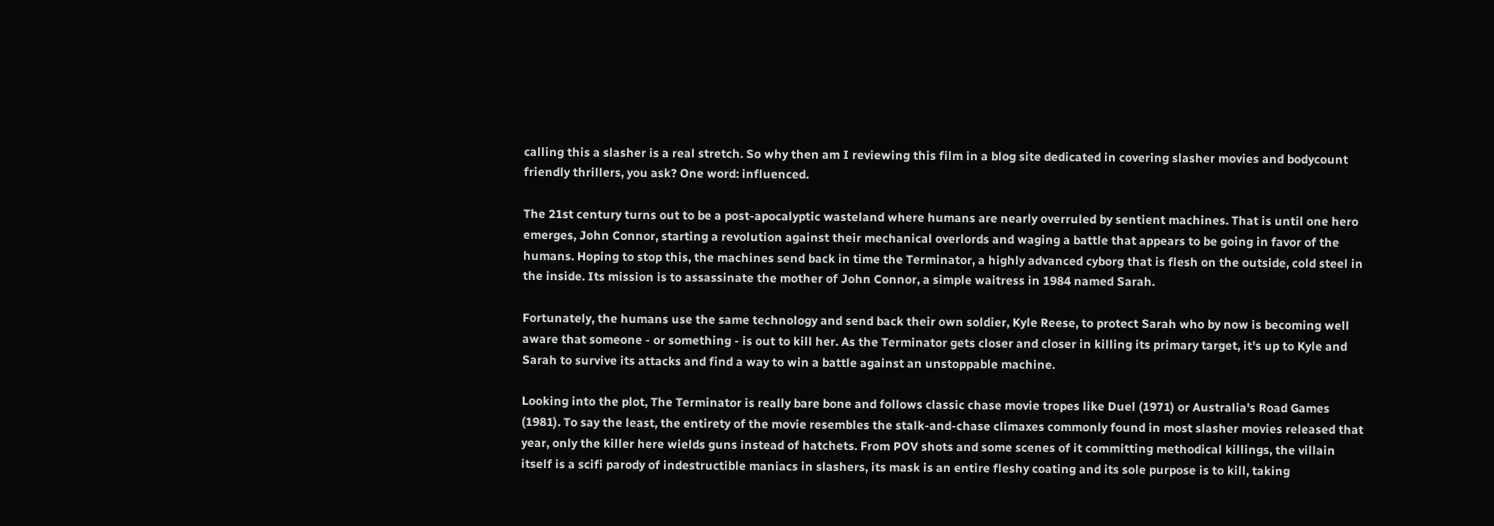calling this a slasher is a real stretch. So why then am I reviewing this film in a blog site dedicated in covering slasher movies and bodycount friendly thrillers, you ask? One word: influenced.

The 21st century turns out to be a post-apocalyptic wasteland where humans are nearly overruled by sentient machines. That is until one hero emerges, John Connor, starting a revolution against their mechanical overlords and waging a battle that appears to be going in favor of the humans. Hoping to stop this, the machines send back in time the Terminator, a highly advanced cyborg that is flesh on the outside, cold steel in the inside. Its mission is to assassinate the mother of John Connor, a simple waitress in 1984 named Sarah.

Fortunately, the humans use the same technology and send back their own soldier, Kyle Reese, to protect Sarah who by now is becoming well aware that someone - or something - is out to kill her. As the Terminator gets closer and closer in killing its primary target, it's up to Kyle and Sarah to survive its attacks and find a way to win a battle against an unstoppable machine.

Looking into the plot, The Terminator is really bare bone and follows classic chase movie tropes like Duel (1971) or Australia's Road Games (1981). To say the least, the entirety of the movie resembles the stalk-and-chase climaxes commonly found in most slasher movies released that year, only the killer here wields guns instead of hatchets. From POV shots and some scenes of it committing methodical killings, the villain itself is a scifi parody of indestructible maniacs in slashers, its mask is an entire fleshy coating and its sole purpose is to kill, taking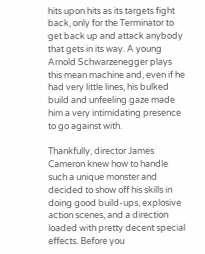hits upon hits as its targets fight back, only for the Terminator to get back up and attack anybody that gets in its way. A young Arnold Schwarzenegger plays this mean machine and, even if he had very little lines, his bulked build and unfeeling gaze made him a very intimidating presence to go against with.

Thankfully, director James Cameron knew how to handle such a unique monster and decided to show off his skills in doing good build-ups, explosive action scenes, and a direction loaded with pretty decent special effects. Before you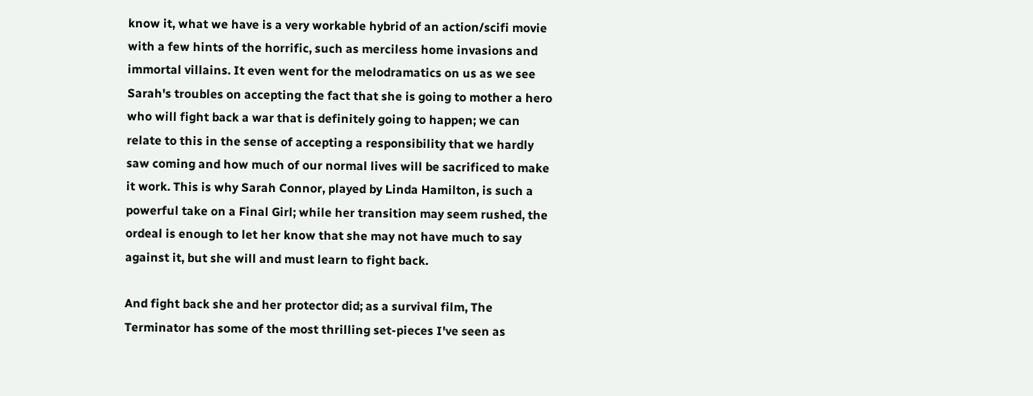know it, what we have is a very workable hybrid of an action/scifi movie with a few hints of the horrific, such as merciless home invasions and immortal villains. It even went for the melodramatics on us as we see Sarah's troubles on accepting the fact that she is going to mother a hero who will fight back a war that is definitely going to happen; we can relate to this in the sense of accepting a responsibility that we hardly saw coming and how much of our normal lives will be sacrificed to make it work. This is why Sarah Connor, played by Linda Hamilton, is such a powerful take on a Final Girl; while her transition may seem rushed, the ordeal is enough to let her know that she may not have much to say against it, but she will and must learn to fight back.

And fight back she and her protector did; as a survival film, The Terminator has some of the most thrilling set-pieces I've seen as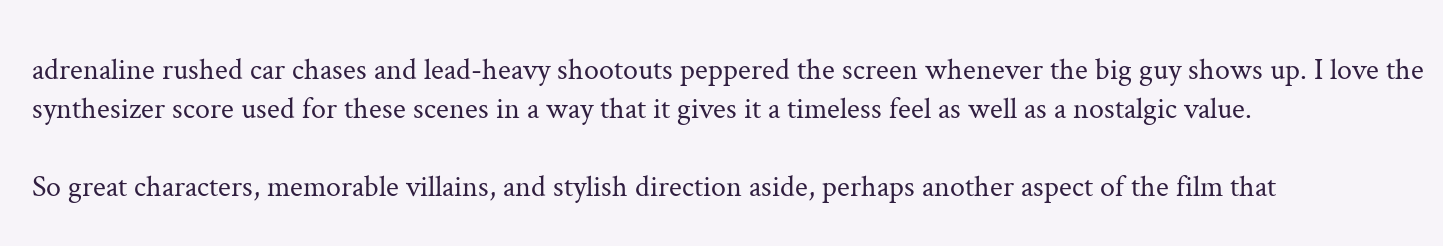adrenaline rushed car chases and lead-heavy shootouts peppered the screen whenever the big guy shows up. I love the synthesizer score used for these scenes in a way that it gives it a timeless feel as well as a nostalgic value.

So great characters, memorable villains, and stylish direction aside, perhaps another aspect of the film that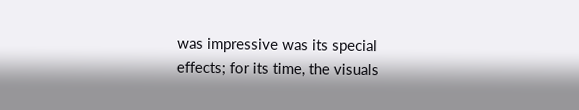was impressive was its special effects; for its time, the visuals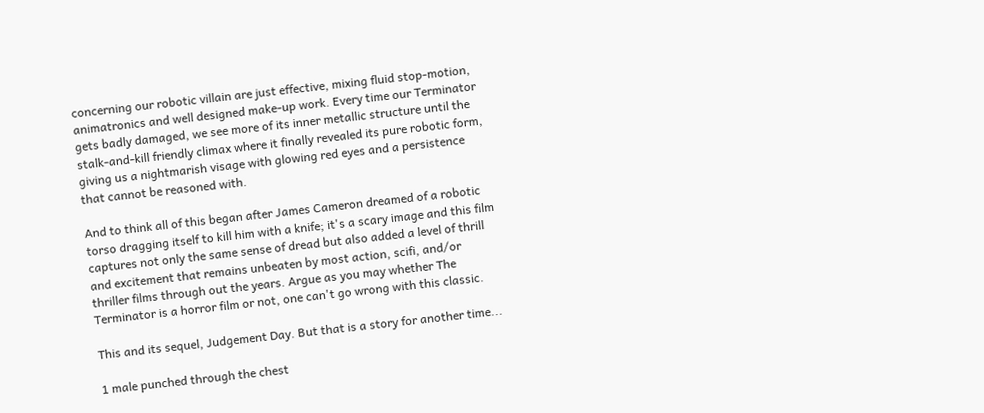concerning our robotic villain are just effective, mixing fluid stop-motion, animatronics and well designed make-up work. Every time our Terminator gets badly damaged, we see more of its inner metallic structure until the stalk-and-kill friendly climax where it finally revealed its pure robotic form, giving us a nightmarish visage with glowing red eyes and a persistence that cannot be reasoned with.

And to think all of this began after James Cameron dreamed of a robotic torso dragging itself to kill him with a knife; it's a scary image and this film captures not only the same sense of dread but also added a level of thrill and excitement that remains unbeaten by most action, scifi, and/or thriller films through out the years. Argue as you may whether The Terminator is a horror film or not, one can't go wrong with this classic.

This and its sequel, Judgement Day. But that is a story for another time...

1 male punched through the chest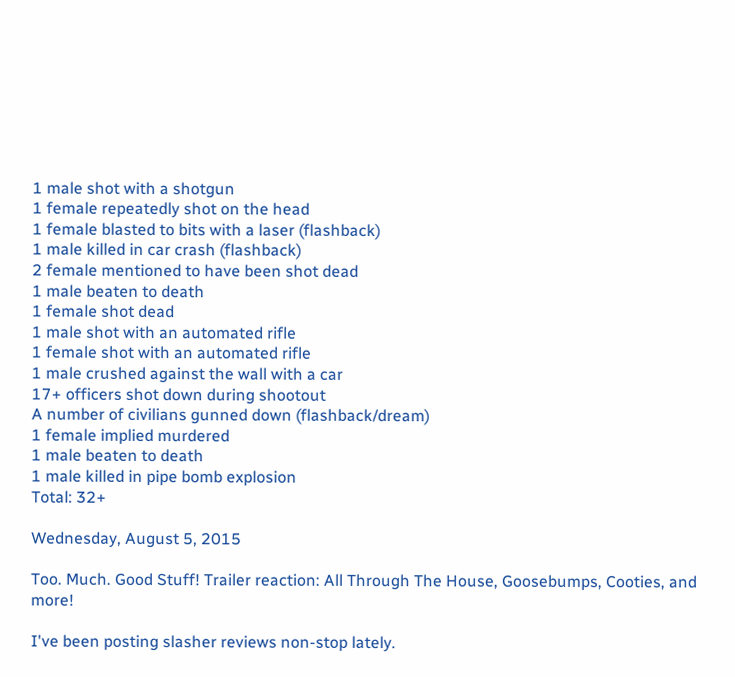1 male shot with a shotgun
1 female repeatedly shot on the head
1 female blasted to bits with a laser (flashback)
1 male killed in car crash (flashback)
2 female mentioned to have been shot dead
1 male beaten to death
1 female shot dead
1 male shot with an automated rifle
1 female shot with an automated rifle
1 male crushed against the wall with a car
17+ officers shot down during shootout
A number of civilians gunned down (flashback/dream)
1 female implied murdered
1 male beaten to death
1 male killed in pipe bomb explosion
Total: 32+

Wednesday, August 5, 2015

Too. Much. Good Stuff! Trailer reaction: All Through The House, Goosebumps, Cooties, and more!

I've been posting slasher reviews non-stop lately.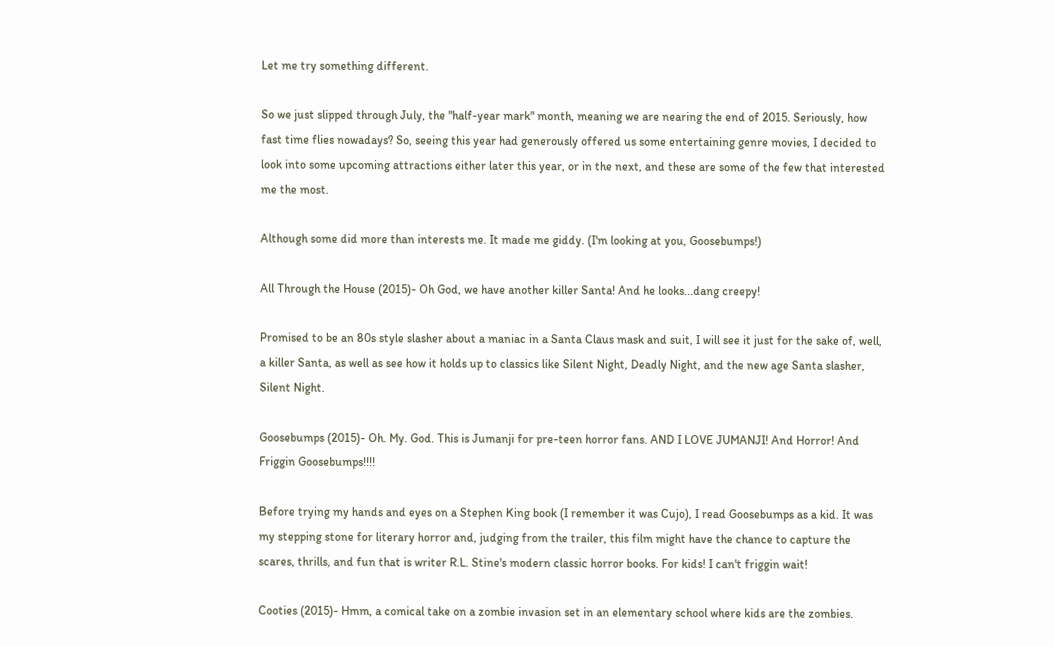Let me try something different.

So we just slipped through July, the "half-year mark" month, meaning we are nearing the end of 2015. Seriously, how fast time flies nowadays? So, seeing this year had generously offered us some entertaining genre movies, I decided to look into some upcoming attractions either later this year, or in the next, and these are some of the few that interested me the most.

Although some did more than interests me. It made me giddy. (I'm looking at you, Goosebumps!)

All Through the House (2015)- Oh God, we have another killer Santa! And he looks...dang creepy!

Promised to be an 80s style slasher about a maniac in a Santa Claus mask and suit, I will see it just for the sake of, well, a killer Santa, as well as see how it holds up to classics like Silent Night, Deadly Night, and the new age Santa slasher, Silent Night.

Goosebumps (2015)- Oh. My. God. This is Jumanji for pre-teen horror fans. AND I LOVE JUMANJI! And Horror! And Friggin Goosebumps!!!!

Before trying my hands and eyes on a Stephen King book (I remember it was Cujo), I read Goosebumps as a kid. It was my stepping stone for literary horror and, judging from the trailer, this film might have the chance to capture the scares, thrills, and fun that is writer R.L. Stine's modern classic horror books. For kids! I can't friggin wait!

Cooties (2015)- Hmm, a comical take on a zombie invasion set in an elementary school where kids are the zombies.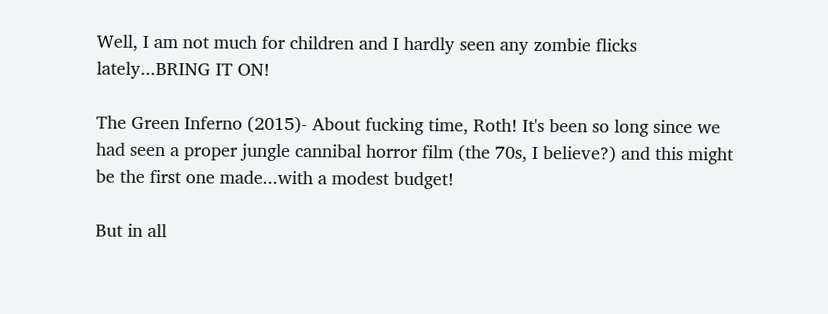Well, I am not much for children and I hardly seen any zombie flicks lately...BRING IT ON!

The Green Inferno (2015)- About fucking time, Roth! It's been so long since we had seen a proper jungle cannibal horror film (the 70s, I believe?) and this might be the first one made...with a modest budget!

But in all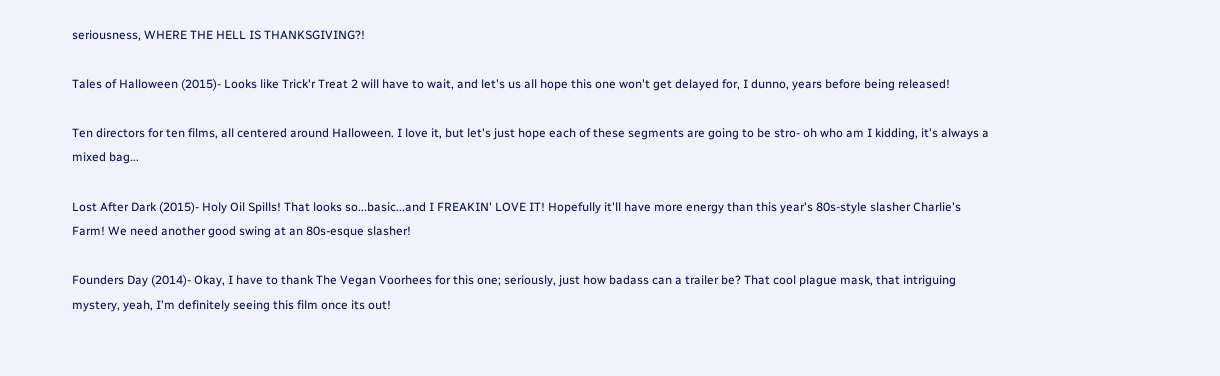seriousness, WHERE THE HELL IS THANKSGIVING?!

Tales of Halloween (2015)- Looks like Trick'r Treat 2 will have to wait, and let's us all hope this one won't get delayed for, I dunno, years before being released!

Ten directors for ten films, all centered around Halloween. I love it, but let's just hope each of these segments are going to be stro- oh who am I kidding, it's always a mixed bag...

Lost After Dark (2015)- Holy Oil Spills! That looks so...basic...and I FREAKIN' LOVE IT! Hopefully it'll have more energy than this year's 80s-style slasher Charlie's Farm! We need another good swing at an 80s-esque slasher!

Founders Day (2014)- Okay, I have to thank The Vegan Voorhees for this one; seriously, just how badass can a trailer be? That cool plague mask, that intriguing mystery, yeah, I'm definitely seeing this film once its out!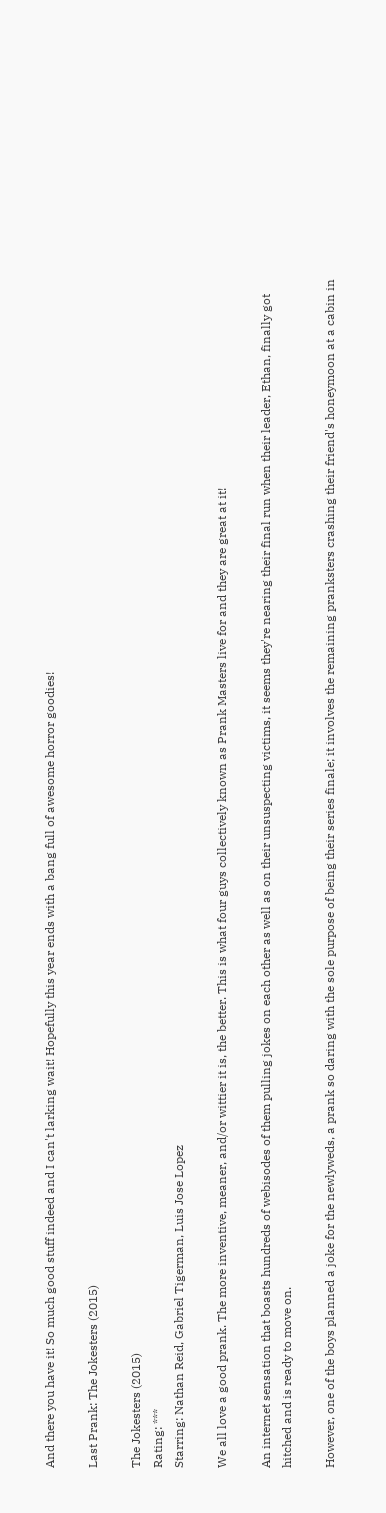And there you have it! So much good stuff indeed and I can't larking wait! Hopefully this year ends with a bang full of awesome horror goodies!

Last Prank: The Jokesters (2015)

The Jokesters (2015)
Rating: ***
Starring: Nathan Reid, Gabriel Tigerman, Luis Jose Lopez

We all love a good prank. The more inventive, meaner, and/or wittier it is, the better. This is what four guys collectively known as Prank Masters live for and they are great at it!

An internet sensation that boasts hundreds of webisodes of them pulling jokes on each other as well as on their unsuspecting victims, it seems they're nearing their final run when their leader, Ethan, finally got hitched and is ready to move on.

However, one of the boys planned a joke for the newlyweds, a prank so daring with the sole purpose of being their series finale; it involves the remaining pranksters crashing their friend's honeymoon at a cabin in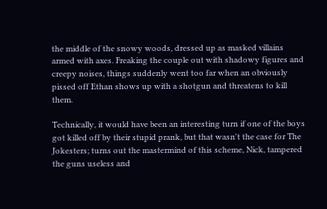the middle of the snowy woods, dressed up as masked villains armed with axes. Freaking the couple out with shadowy figures and creepy noises, things suddenly went too far when an obviously pissed off Ethan shows up with a shotgun and threatens to kill them.

Technically, it would have been an interesting turn if one of the boys got killed off by their stupid prank, but that wasn't the case for The Jokesters; turns out the mastermind of this scheme, Nick, tampered the guns useless and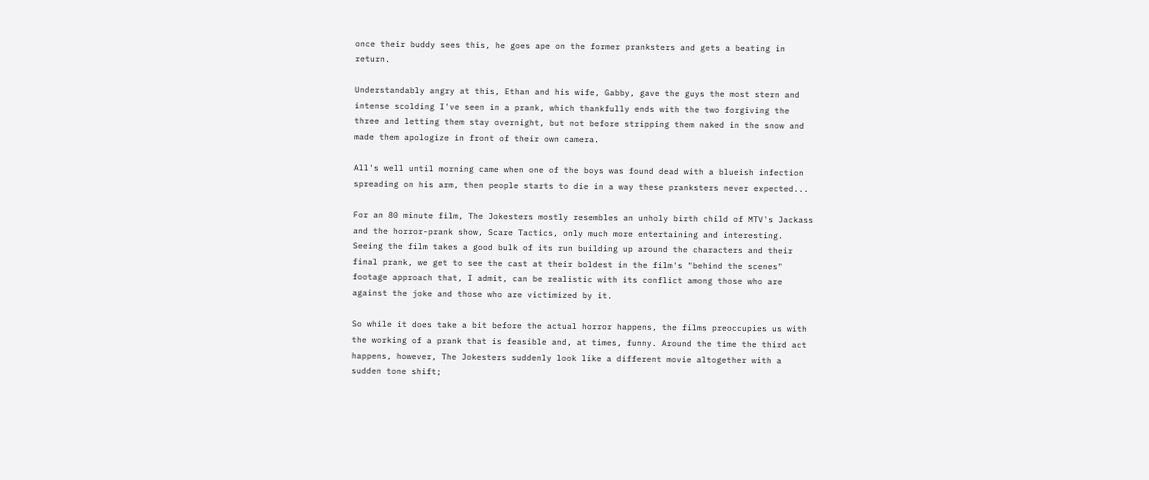once their buddy sees this, he goes ape on the former pranksters and gets a beating in return.

Understandably angry at this, Ethan and his wife, Gabby, gave the guys the most stern and intense scolding I've seen in a prank, which thankfully ends with the two forgiving the three and letting them stay overnight, but not before stripping them naked in the snow and made them apologize in front of their own camera.

All's well until morning came when one of the boys was found dead with a blueish infection spreading on his arm, then people starts to die in a way these pranksters never expected...

For an 80 minute film, The Jokesters mostly resembles an unholy birth child of MTV's Jackass and the horror-prank show, Scare Tactics, only much more entertaining and interesting. Seeing the film takes a good bulk of its run building up around the characters and their final prank, we get to see the cast at their boldest in the film's "behind the scenes" footage approach that, I admit, can be realistic with its conflict among those who are against the joke and those who are victimized by it.

So while it does take a bit before the actual horror happens, the films preoccupies us with the working of a prank that is feasible and, at times, funny. Around the time the third act happens, however, The Jokesters suddenly look like a different movie altogether with a sudden tone shift;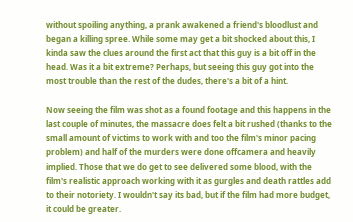without spoiling anything, a prank awakened a friend's bloodlust and began a killing spree. While some may get a bit shocked about this, I kinda saw the clues around the first act that this guy is a bit off in the head. Was it a bit extreme? Perhaps, but seeing this guy got into the most trouble than the rest of the dudes, there's a bit of a hint.

Now seeing the film was shot as a found footage and this happens in the last couple of minutes, the massacre does felt a bit rushed (thanks to the small amount of victims to work with and too the film's minor pacing problem) and half of the murders were done offcamera and heavily implied. Those that we do get to see delivered some blood, with the film's realistic approach working with it as gurgles and death rattles add to their notoriety. I wouldn't say its bad, but if the film had more budget, it could be greater.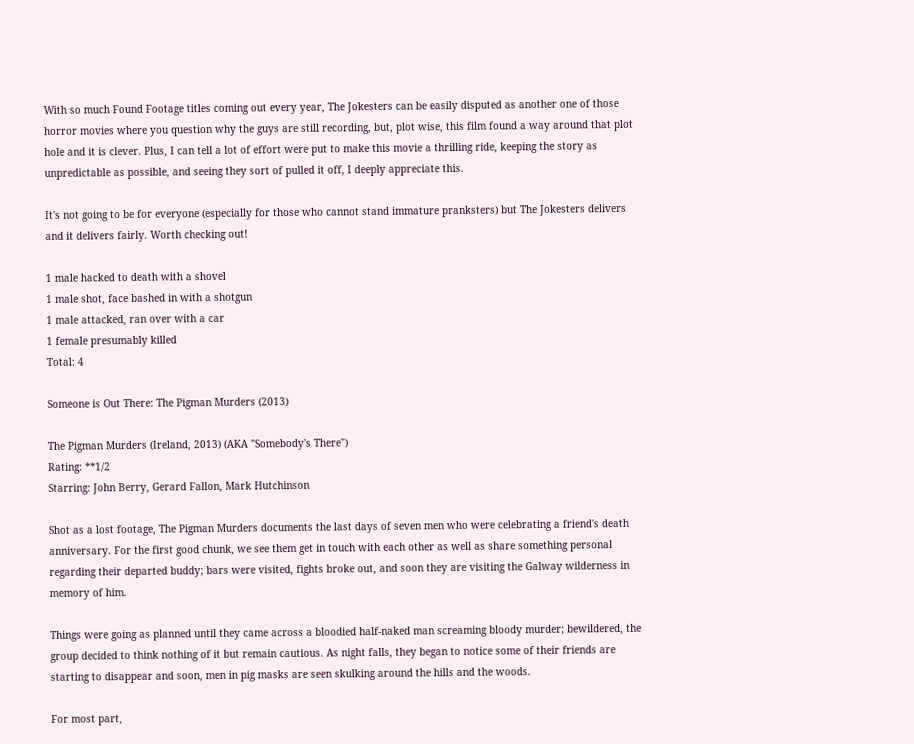With so much Found Footage titles coming out every year, The Jokesters can be easily disputed as another one of those horror movies where you question why the guys are still recording, but, plot wise, this film found a way around that plot hole and it is clever. Plus, I can tell a lot of effort were put to make this movie a thrilling ride, keeping the story as unpredictable as possible, and seeing they sort of pulled it off, I deeply appreciate this.

It's not going to be for everyone (especially for those who cannot stand immature pranksters) but The Jokesters delivers and it delivers fairly. Worth checking out!

1 male hacked to death with a shovel
1 male shot, face bashed in with a shotgun
1 male attacked, ran over with a car
1 female presumably killed
Total: 4

Someone is Out There: The Pigman Murders (2013)

The Pigman Murders (Ireland, 2013) (AKA "Somebody's There")
Rating: **1/2
Starring: John Berry, Gerard Fallon, Mark Hutchinson

Shot as a lost footage, The Pigman Murders documents the last days of seven men who were celebrating a friend's death anniversary. For the first good chunk, we see them get in touch with each other as well as share something personal regarding their departed buddy; bars were visited, fights broke out, and soon they are visiting the Galway wilderness in memory of him.

Things were going as planned until they came across a bloodied half-naked man screaming bloody murder; bewildered, the group decided to think nothing of it but remain cautious. As night falls, they began to notice some of their friends are starting to disappear and soon, men in pig masks are seen skulking around the hills and the woods.

For most part,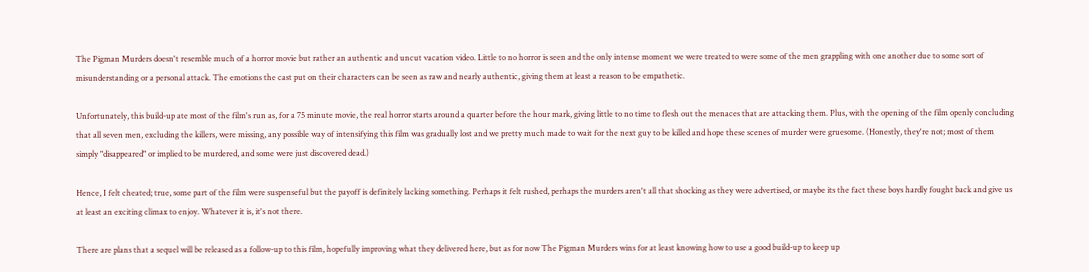The Pigman Murders doesn't resemble much of a horror movie but rather an authentic and uncut vacation video. Little to no horror is seen and the only intense moment we were treated to were some of the men grappling with one another due to some sort of misunderstanding or a personal attack. The emotions the cast put on their characters can be seen as raw and nearly authentic, giving them at least a reason to be empathetic.

Unfortunately, this build-up ate most of the film's run as, for a 75 minute movie, the real horror starts around a quarter before the hour mark, giving little to no time to flesh out the menaces that are attacking them. Plus, with the opening of the film openly concluding that all seven men, excluding the killers, were missing, any possible way of intensifying this film was gradually lost and we pretty much made to wait for the next guy to be killed and hope these scenes of murder were gruesome. (Honestly, they're not; most of them simply "disappeared" or implied to be murdered, and some were just discovered dead.)

Hence, I felt cheated; true, some part of the film were suspenseful but the payoff is definitely lacking something. Perhaps it felt rushed, perhaps the murders aren't all that shocking as they were advertised, or maybe its the fact these boys hardly fought back and give us at least an exciting climax to enjoy. Whatever it is, it's not there.

There are plans that a sequel will be released as a follow-up to this film, hopefully improving what they delivered here, but as for now The Pigman Murders wins for at least knowing how to use a good build-up to keep up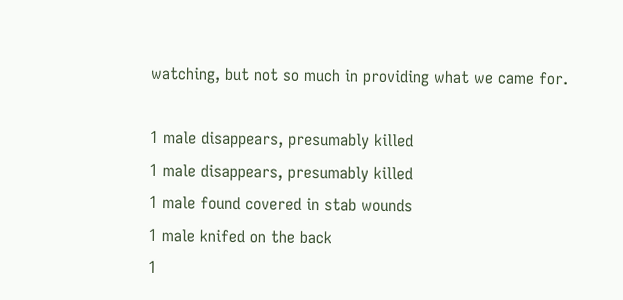watching, but not so much in providing what we came for.

1 male disappears, presumably killed
1 male disappears, presumably killed
1 male found covered in stab wounds
1 male knifed on the back
1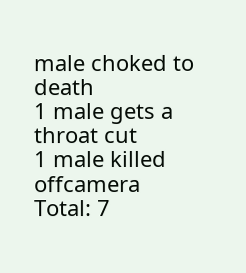male choked to death
1 male gets a throat cut
1 male killed offcamera
Total: 7